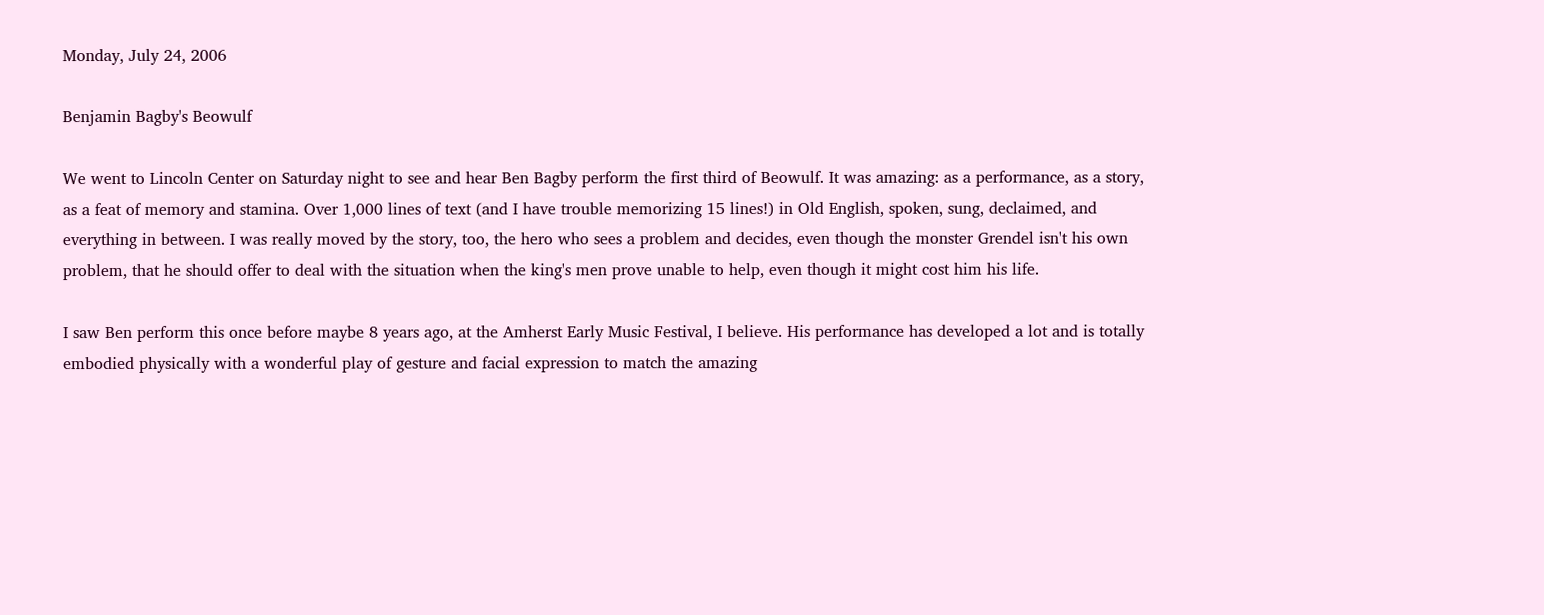Monday, July 24, 2006

Benjamin Bagby's Beowulf

We went to Lincoln Center on Saturday night to see and hear Ben Bagby perform the first third of Beowulf. It was amazing: as a performance, as a story, as a feat of memory and stamina. Over 1,000 lines of text (and I have trouble memorizing 15 lines!) in Old English, spoken, sung, declaimed, and everything in between. I was really moved by the story, too, the hero who sees a problem and decides, even though the monster Grendel isn't his own problem, that he should offer to deal with the situation when the king's men prove unable to help, even though it might cost him his life.

I saw Ben perform this once before maybe 8 years ago, at the Amherst Early Music Festival, I believe. His performance has developed a lot and is totally embodied physically with a wonderful play of gesture and facial expression to match the amazing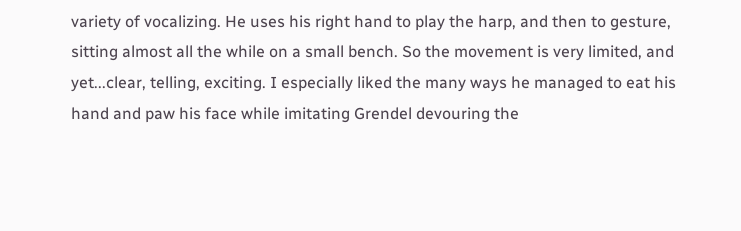variety of vocalizing. He uses his right hand to play the harp, and then to gesture, sitting almost all the while on a small bench. So the movement is very limited, and yet...clear, telling, exciting. I especially liked the many ways he managed to eat his hand and paw his face while imitating Grendel devouring the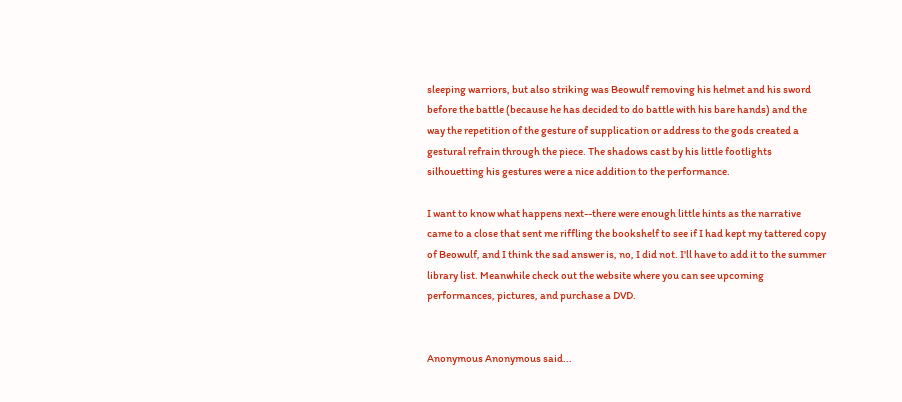sleeping warriors, but also striking was Beowulf removing his helmet and his sword before the battle (because he has decided to do battle with his bare hands) and the way the repetition of the gesture of supplication or address to the gods created a gestural refrain through the piece. The shadows cast by his little footlights silhouetting his gestures were a nice addition to the performance.

I want to know what happens next--there were enough little hints as the narrative came to a close that sent me riffling the bookshelf to see if I had kept my tattered copy of Beowulf, and I think the sad answer is, no, I did not. I'll have to add it to the summer library list. Meanwhile check out the website where you can see upcoming performances, pictures, and purchase a DVD.


Anonymous Anonymous said...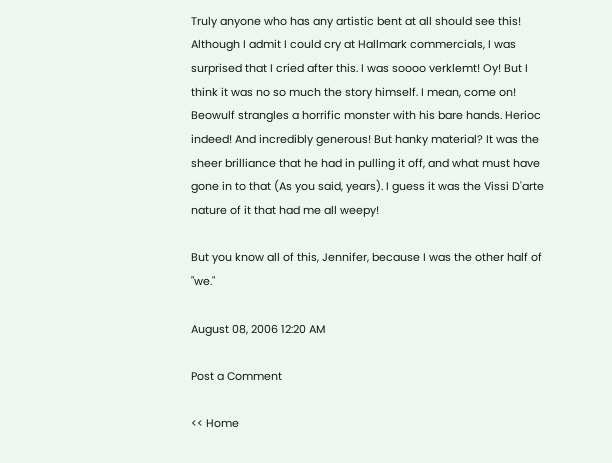Truly anyone who has any artistic bent at all should see this! Although I admit I could cry at Hallmark commercials, I was surprised that I cried after this. I was soooo verklemt! Oy! But I think it was no so much the story himself. I mean, come on! Beowulf strangles a horrific monster with his bare hands. Herioc indeed! And incredibly generous! But hanky material? It was the sheer brilliance that he had in pulling it off, and what must have gone in to that (As you said, years). I guess it was the Vissi D'arte nature of it that had me all weepy!

But you know all of this, Jennifer, because I was the other half of "we."

August 08, 2006 12:20 AM

Post a Comment

<< Home